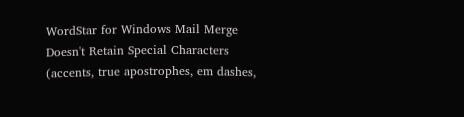WordStar for Windows Mail Merge Doesn't Retain Special Characters (accents, true apostrophes, em dashes,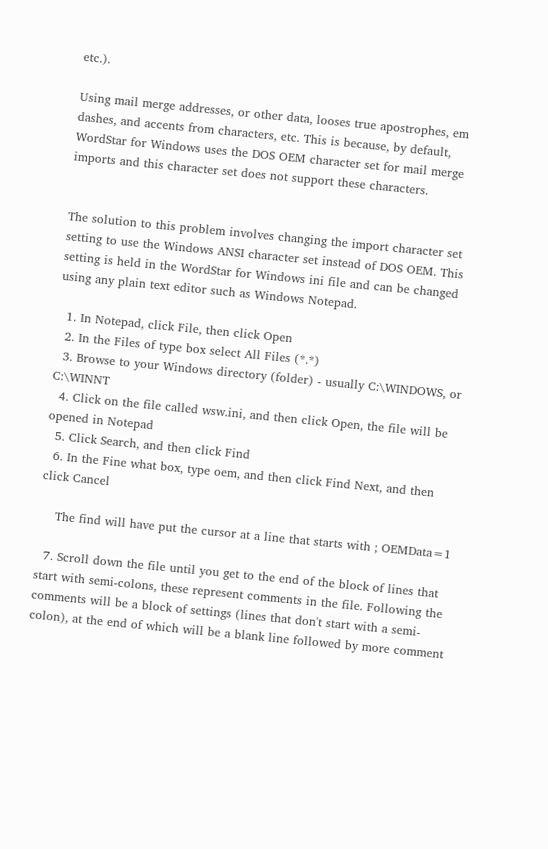etc.).

Using mail merge addresses, or other data, looses true apostrophes, em dashes, and accents from characters, etc. This is because, by default, WordStar for Windows uses the DOS OEM character set for mail merge imports and this character set does not support these characters.


The solution to this problem involves changing the import character set setting to use the Windows ANSI character set instead of DOS OEM. This setting is held in the WordStar for Windows ini file and can be changed using any plain text editor such as Windows Notepad.

  1. In Notepad, click File, then click Open
  2. In the Files of type box select All Files (*.*)
  3. Browse to your Windows directory (folder) - usually C:\WINDOWS, or C:\WINNT
  4. Click on the file called wsw.ini, and then click Open, the file will be opened in Notepad
  5. Click Search, and then click Find
  6. In the Fine what box, type oem, and then click Find Next, and then click Cancel

    The find will have put the cursor at a line that starts with ; OEMData=1

  7. Scroll down the file until you get to the end of the block of lines that start with semi-colons, these represent comments in the file. Following the comments will be a block of settings (lines that don't start with a semi-colon), at the end of which will be a blank line followed by more comment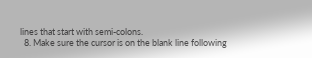lines that start with semi-colons.
  8. Make sure the cursor is on the blank line following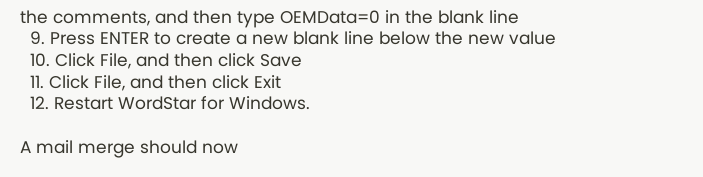the comments, and then type OEMData=0 in the blank line
  9. Press ENTER to create a new blank line below the new value
  10. Click File, and then click Save
  11. Click File, and then click Exit
  12. Restart WordStar for Windows.

A mail merge should now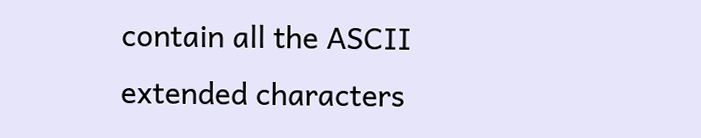contain all the ASCII extended characters